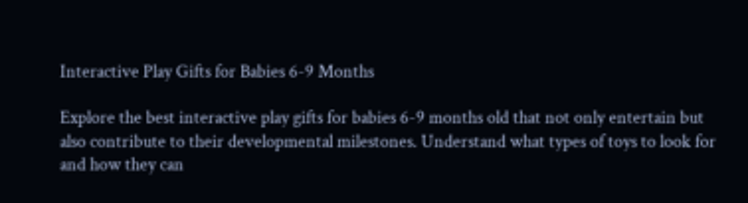Interactive Play Gifts for Babies 6-9 Months

Explore the best interactive play gifts for babies 6-9 months old that not only entertain but also contribute to their developmental milestones. Understand what types of toys to look for and how they can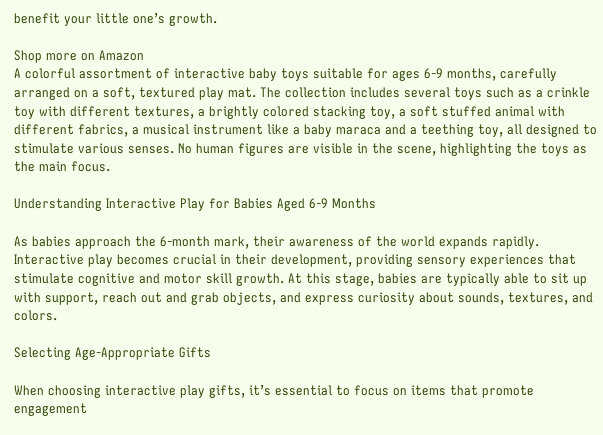benefit your little one’s growth.

Shop more on Amazon
A colorful assortment of interactive baby toys suitable for ages 6-9 months, carefully arranged on a soft, textured play mat. The collection includes several toys such as a crinkle toy with different textures, a brightly colored stacking toy, a soft stuffed animal with different fabrics, a musical instrument like a baby maraca and a teething toy, all designed to stimulate various senses. No human figures are visible in the scene, highlighting the toys as the main focus.

Understanding Interactive Play for Babies Aged 6-9 Months

As babies approach the 6-month mark, their awareness of the world expands rapidly. Interactive play becomes crucial in their development, providing sensory experiences that stimulate cognitive and motor skill growth. At this stage, babies are typically able to sit up with support, reach out and grab objects, and express curiosity about sounds, textures, and colors.

Selecting Age-Appropriate Gifts

When choosing interactive play gifts, it’s essential to focus on items that promote engagement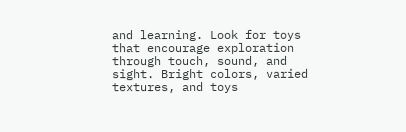and learning. Look for toys that encourage exploration through touch, sound, and sight. Bright colors, varied textures, and toys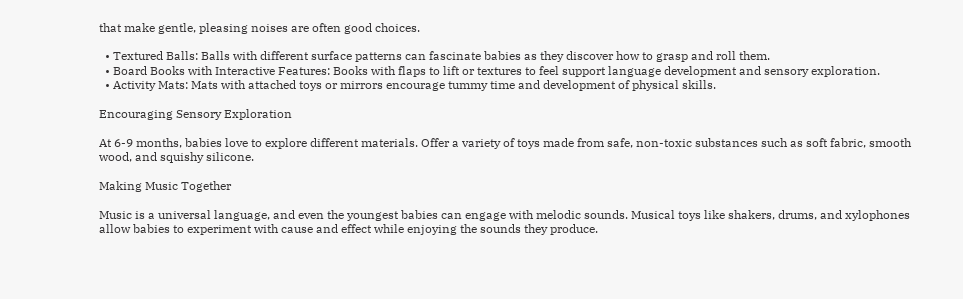that make gentle, pleasing noises are often good choices.

  • Textured Balls: Balls with different surface patterns can fascinate babies as they discover how to grasp and roll them.
  • Board Books with Interactive Features: Books with flaps to lift or textures to feel support language development and sensory exploration.
  • Activity Mats: Mats with attached toys or mirrors encourage tummy time and development of physical skills.

Encouraging Sensory Exploration

At 6-9 months, babies love to explore different materials. Offer a variety of toys made from safe, non-toxic substances such as soft fabric, smooth wood, and squishy silicone.

Making Music Together

Music is a universal language, and even the youngest babies can engage with melodic sounds. Musical toys like shakers, drums, and xylophones allow babies to experiment with cause and effect while enjoying the sounds they produce.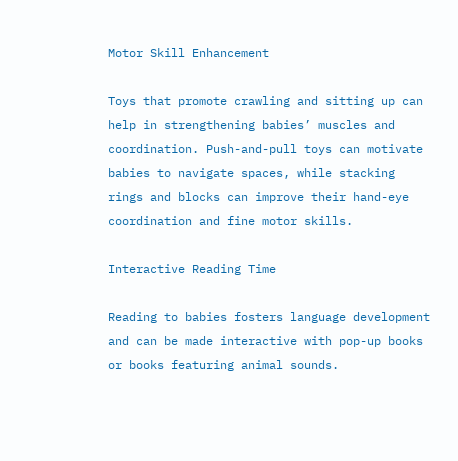Motor Skill Enhancement

Toys that promote crawling and sitting up can help in strengthening babies’ muscles and coordination. Push-and-pull toys can motivate babies to navigate spaces, while stacking rings and blocks can improve their hand-eye coordination and fine motor skills.

Interactive Reading Time

Reading to babies fosters language development and can be made interactive with pop-up books or books featuring animal sounds.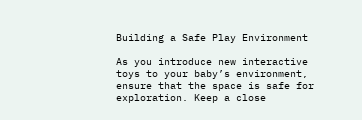Building a Safe Play Environment

As you introduce new interactive toys to your baby’s environment, ensure that the space is safe for exploration. Keep a close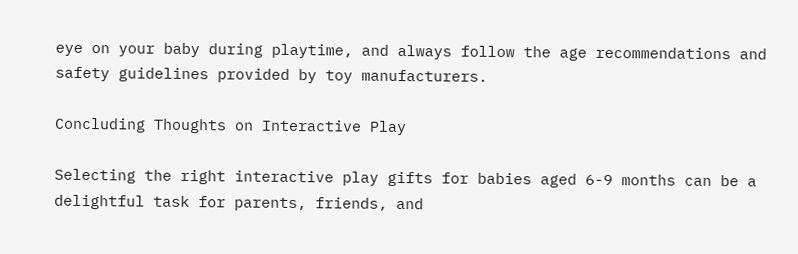eye on your baby during playtime, and always follow the age recommendations and safety guidelines provided by toy manufacturers.

Concluding Thoughts on Interactive Play

Selecting the right interactive play gifts for babies aged 6-9 months can be a delightful task for parents, friends, and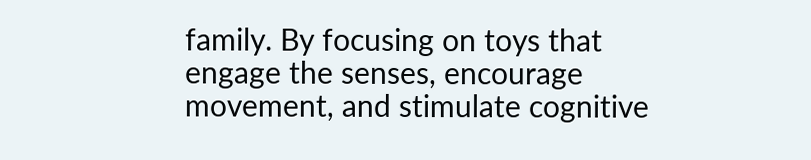family. By focusing on toys that engage the senses, encourage movement, and stimulate cognitive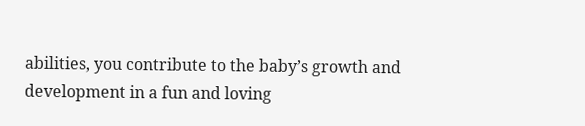abilities, you contribute to the baby’s growth and development in a fun and loving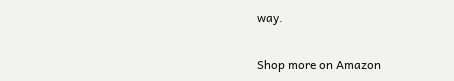way.

Shop more on Amazon